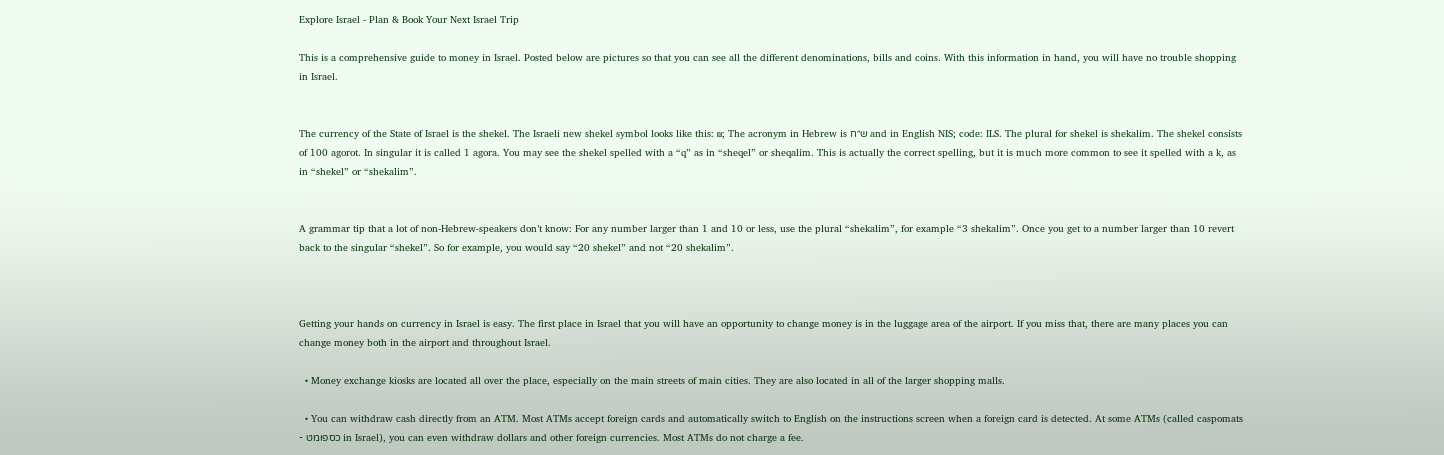Explore Israel - Plan & Book Your Next Israel Trip

This is a comprehensive guide to money in Israel. Posted below are pictures so that you can see all the different denominations, bills and coins. With this information in hand, you will have no trouble shopping in Israel.


The currency of the State of Israel is the shekel. The Israeli new shekel symbol looks like this: ₪; The acronym in Hebrew is ש״ח and in English NIS; code: ILS. The plural for shekel is shekalim. The shekel consists of 100 agorot. In singular it is called 1 agora. You may see the shekel spelled with a “q” as in “sheqel” or sheqalim. This is actually the correct spelling, but it is much more common to see it spelled with a k, as in “shekel” or “shekalim”.


A grammar tip that a lot of non-Hebrew-speakers don’t know: For any number larger than 1 and 10 or less, use the plural “shekalim”, for example “3 shekalim”. Once you get to a number larger than 10 revert back to the singular “shekel”. So for example, you would say “20 shekel” and not “20 shekalim”.



Getting your hands on currency in Israel is easy. The first place in Israel that you will have an opportunity to change money is in the luggage area of the airport. If you miss that, there are many places you can change money both in the airport and throughout Israel.

  • Money exchange kiosks are located all over the place, especially on the main streets of main cities. They are also located in all of the larger shopping malls.

  • You can withdraw cash directly from an ATM. Most ATMs accept foreign cards and automatically switch to English on the instructions screen when a foreign card is detected. At some ATMs (called caspomats - כספומט in Israel), you can even withdraw dollars and other foreign currencies. Most ATMs do not charge a fee.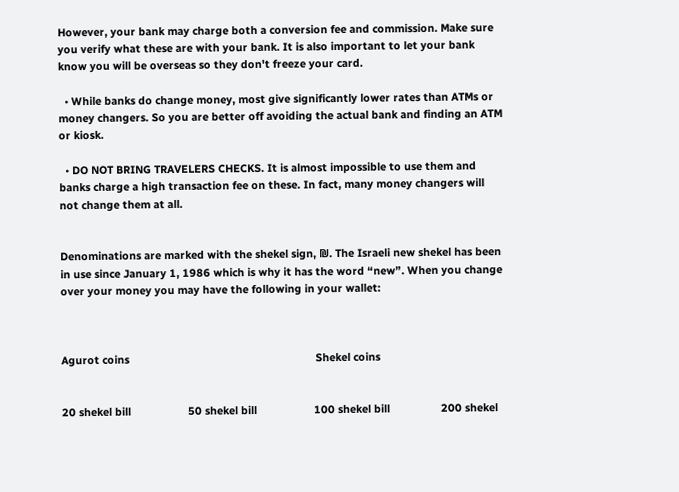However, your bank may charge both a conversion fee and commission. Make sure you verify what these are with your bank. It is also important to let your bank know you will be overseas so they don't freeze your card.

  • While banks do change money, most give significantly lower rates than ATMs or money changers. So you are better off avoiding the actual bank and finding an ATM or kiosk.

  • DO NOT BRING TRAVELERS CHECKS. It is almost impossible to use them and banks charge a high transaction fee on these. In fact, many money changers will not change them at all.


Denominations are marked with the shekel sign, ₪. The Israeli new shekel has been in use since January 1, 1986 which is why it has the word “new”. When you change over your money you may have the following in your wallet:



Agurot coins                                                              Shekel coins


20 shekel bill                   50 shekel bill                   100 shekel bill                 200 shekel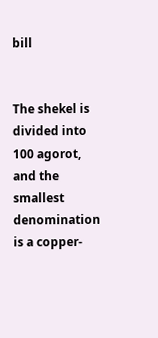bill


The shekel is divided into 100 agorot, and the smallest denomination is a copper-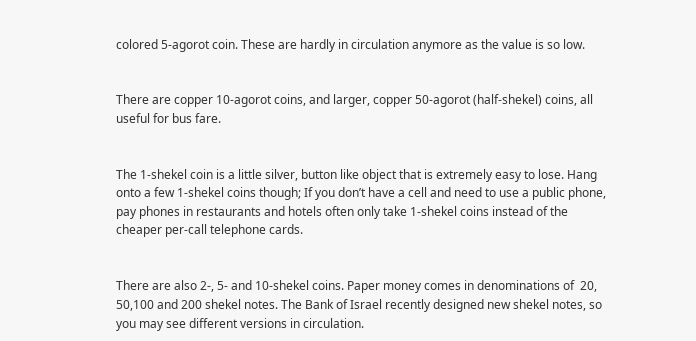colored 5-agorot coin. These are hardly in circulation anymore as the value is so low.


There are copper 10-agorot coins, and larger, copper 50-agorot (half-shekel) coins, all useful for bus fare.


The 1-shekel coin is a little silver, button like object that is extremely easy to lose. Hang onto a few 1-shekel coins though; If you don’t have a cell and need to use a public phone, pay phones in restaurants and hotels often only take 1-shekel coins instead of the cheaper per-call telephone cards.


There are also 2-, 5- and 10-shekel coins. Paper money comes in denominations of  20, 50,100 and 200 shekel notes. The Bank of Israel recently designed new shekel notes, so you may see different versions in circulation.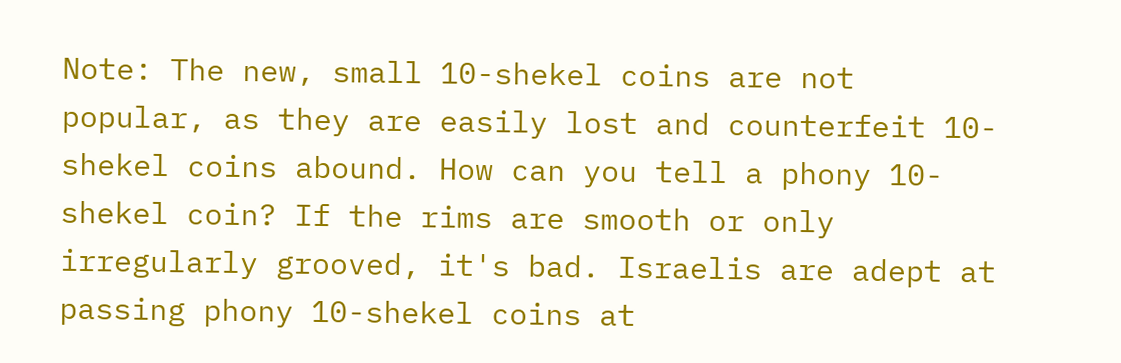Note: The new, small 10-shekel coins are not popular, as they are easily lost and counterfeit 10-shekel coins abound. How can you tell a phony 10-shekel coin? If the rims are smooth or only irregularly grooved, it's bad. Israelis are adept at passing phony 10-shekel coins at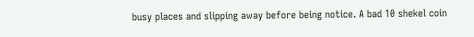busy places and slipping away before being notice. A bad 10 shekel coin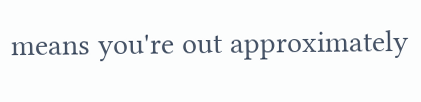means you're out approximately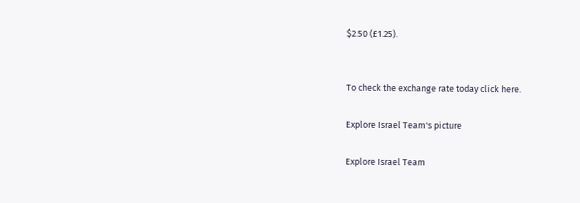$2.50 (£1.25).


To check the exchange rate today click here.

Explore Israel Team's picture

Explore Israel Team